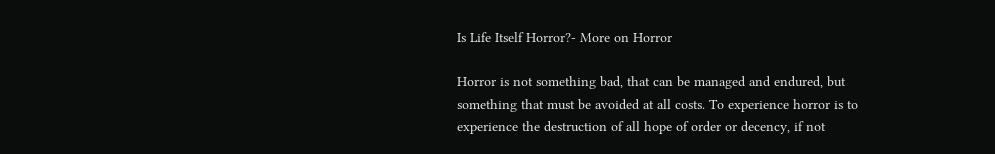Is Life Itself Horror?- More on Horror

Horror is not something bad, that can be managed and endured, but something that must be avoided at all costs. To experience horror is to experience the destruction of all hope of order or decency, if not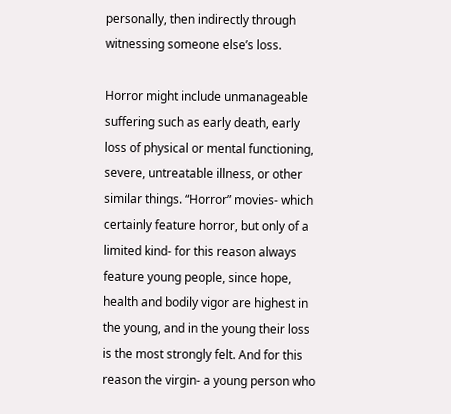personally, then indirectly through witnessing someone else’s loss.

Horror might include unmanageable suffering such as early death, early loss of physical or mental functioning, severe, untreatable illness, or other similar things. “Horror” movies- which certainly feature horror, but only of a limited kind- for this reason always feature young people, since hope, health and bodily vigor are highest in the young, and in the young their loss is the most strongly felt. And for this reason the virgin- a young person who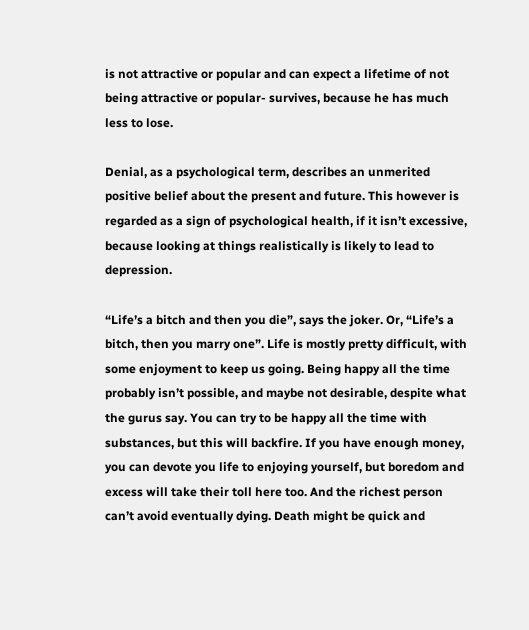is not attractive or popular and can expect a lifetime of not being attractive or popular- survives, because he has much less to lose.

Denial, as a psychological term, describes an unmerited positive belief about the present and future. This however is regarded as a sign of psychological health, if it isn’t excessive, because looking at things realistically is likely to lead to depression.

“Life’s a bitch and then you die”, says the joker. Or, “Life’s a bitch, then you marry one”. Life is mostly pretty difficult, with some enjoyment to keep us going. Being happy all the time probably isn’t possible, and maybe not desirable, despite what the gurus say. You can try to be happy all the time with substances, but this will backfire. If you have enough money, you can devote you life to enjoying yourself, but boredom and excess will take their toll here too. And the richest person can’t avoid eventually dying. Death might be quick and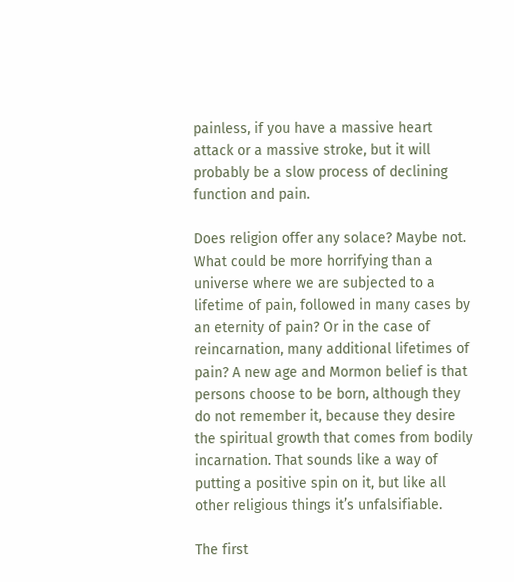painless, if you have a massive heart attack or a massive stroke, but it will probably be a slow process of declining function and pain.

Does religion offer any solace? Maybe not. What could be more horrifying than a universe where we are subjected to a lifetime of pain, followed in many cases by an eternity of pain? Or in the case of reincarnation, many additional lifetimes of pain? A new age and Mormon belief is that persons choose to be born, although they do not remember it, because they desire the spiritual growth that comes from bodily incarnation. That sounds like a way of putting a positive spin on it, but like all other religious things it’s unfalsifiable.

The first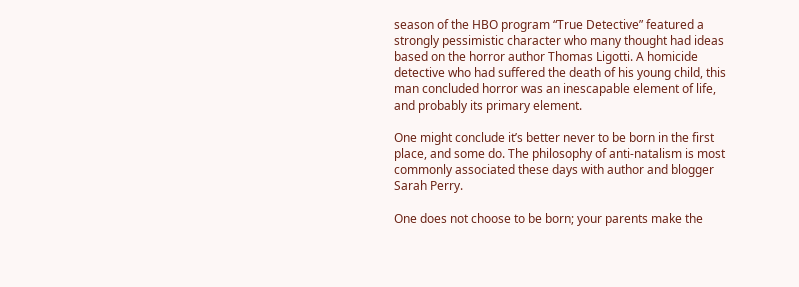season of the HBO program “True Detective” featured a strongly pessimistic character who many thought had ideas based on the horror author Thomas Ligotti. A homicide detective who had suffered the death of his young child, this man concluded horror was an inescapable element of life, and probably its primary element.

One might conclude it’s better never to be born in the first place, and some do. The philosophy of anti-natalism is most commonly associated these days with author and blogger Sarah Perry.

One does not choose to be born; your parents make the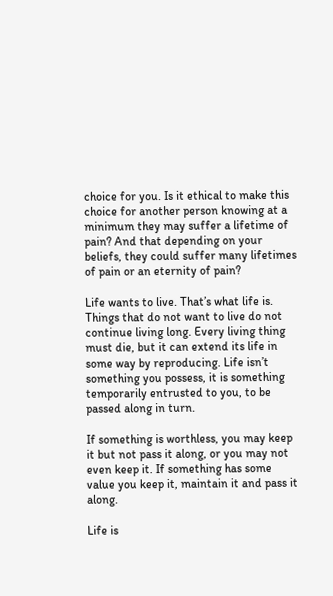choice for you. Is it ethical to make this choice for another person knowing at a minimum they may suffer a lifetime of pain? And that depending on your beliefs, they could suffer many lifetimes of pain or an eternity of pain?

Life wants to live. That’s what life is. Things that do not want to live do not continue living long. Every living thing must die, but it can extend its life in some way by reproducing. Life isn’t something you possess, it is something temporarily entrusted to you, to be passed along in turn.

If something is worthless, you may keep it but not pass it along, or you may not even keep it. If something has some value you keep it, maintain it and pass it along.

Life is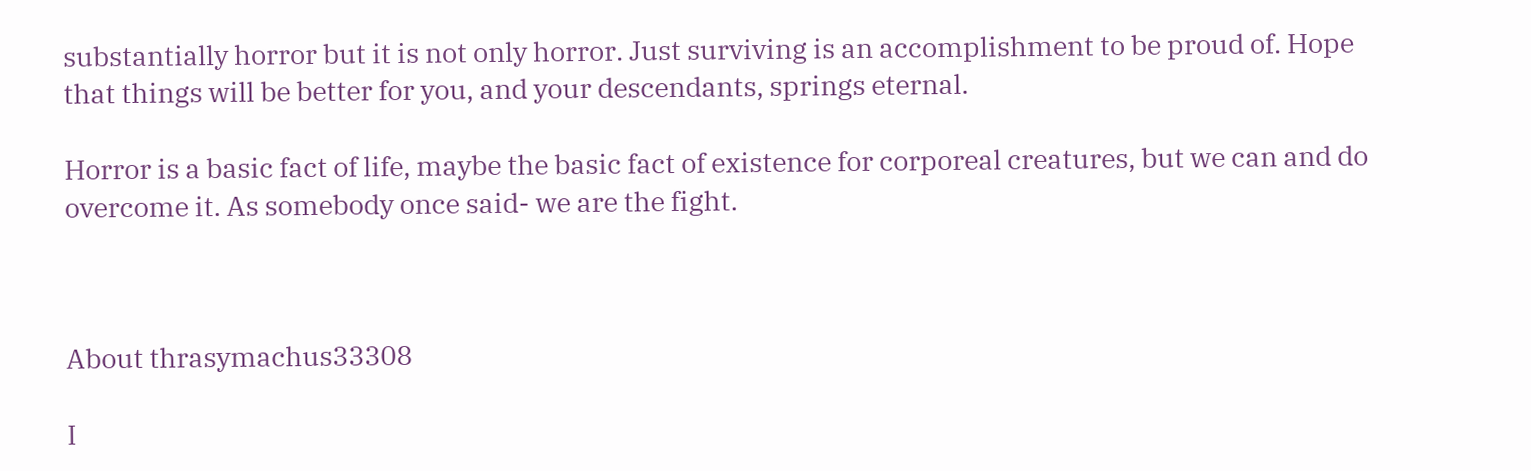substantially horror but it is not only horror. Just surviving is an accomplishment to be proud of. Hope that things will be better for you, and your descendants, springs eternal.

Horror is a basic fact of life, maybe the basic fact of existence for corporeal creatures, but we can and do overcome it. As somebody once said- we are the fight.



About thrasymachus33308

I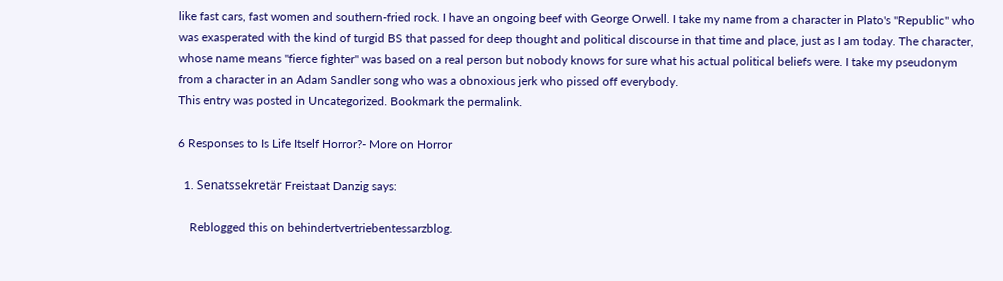like fast cars, fast women and southern-fried rock. I have an ongoing beef with George Orwell. I take my name from a character in Plato's "Republic" who was exasperated with the kind of turgid BS that passed for deep thought and political discourse in that time and place, just as I am today. The character, whose name means "fierce fighter" was based on a real person but nobody knows for sure what his actual political beliefs were. I take my pseudonym from a character in an Adam Sandler song who was a obnoxious jerk who pissed off everybody.
This entry was posted in Uncategorized. Bookmark the permalink.

6 Responses to Is Life Itself Horror?- More on Horror

  1. Senatssekretär Freistaat Danzig says:

    Reblogged this on behindertvertriebentessarzblog.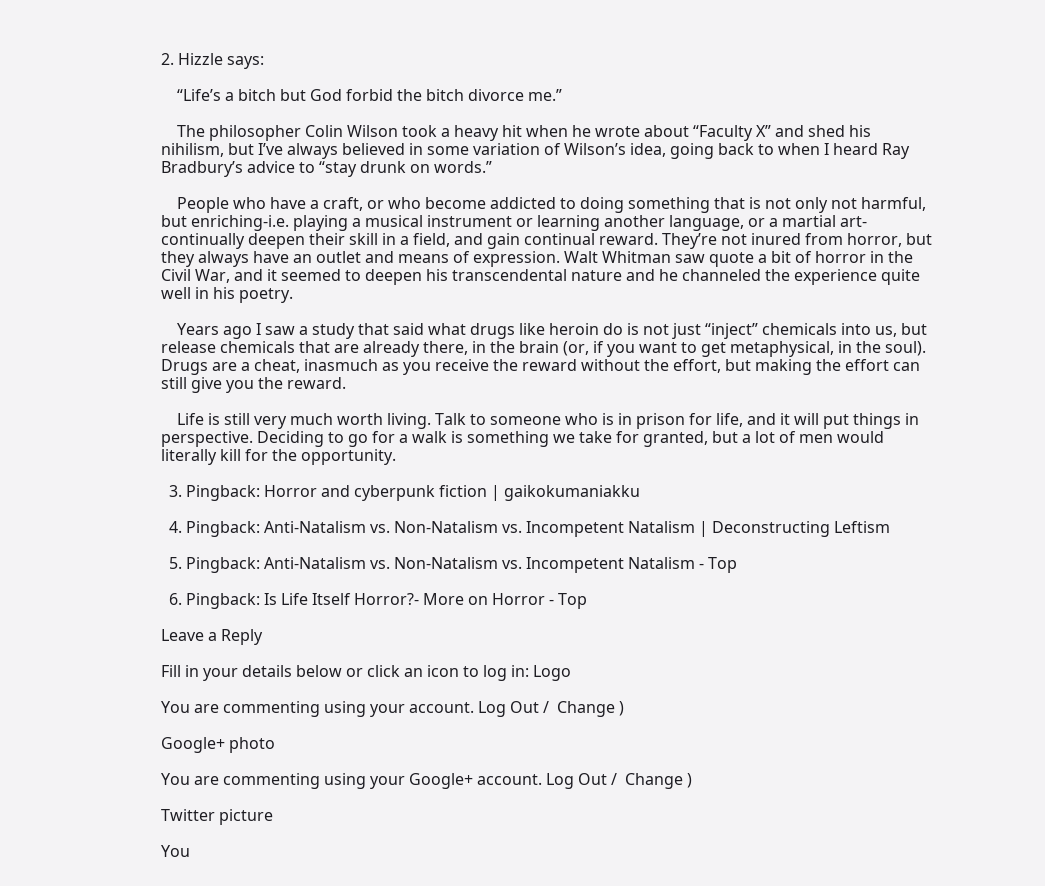2. Hizzle says:

    “Life’s a bitch but God forbid the bitch divorce me.”

    The philosopher Colin Wilson took a heavy hit when he wrote about “Faculty X” and shed his nihilism, but I’ve always believed in some variation of Wilson’s idea, going back to when I heard Ray Bradbury’s advice to “stay drunk on words.”

    People who have a craft, or who become addicted to doing something that is not only not harmful, but enriching-i.e. playing a musical instrument or learning another language, or a martial art- continually deepen their skill in a field, and gain continual reward. They’re not inured from horror, but they always have an outlet and means of expression. Walt Whitman saw quote a bit of horror in the Civil War, and it seemed to deepen his transcendental nature and he channeled the experience quite well in his poetry.

    Years ago I saw a study that said what drugs like heroin do is not just “inject” chemicals into us, but release chemicals that are already there, in the brain (or, if you want to get metaphysical, in the soul). Drugs are a cheat, inasmuch as you receive the reward without the effort, but making the effort can still give you the reward.

    Life is still very much worth living. Talk to someone who is in prison for life, and it will put things in perspective. Deciding to go for a walk is something we take for granted, but a lot of men would literally kill for the opportunity.

  3. Pingback: Horror and cyberpunk fiction | gaikokumaniakku

  4. Pingback: Anti-Natalism vs. Non-Natalism vs. Incompetent Natalism | Deconstructing Leftism

  5. Pingback: Anti-Natalism vs. Non-Natalism vs. Incompetent Natalism - Top

  6. Pingback: Is Life Itself Horror?- More on Horror - Top

Leave a Reply

Fill in your details below or click an icon to log in: Logo

You are commenting using your account. Log Out /  Change )

Google+ photo

You are commenting using your Google+ account. Log Out /  Change )

Twitter picture

You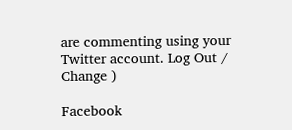are commenting using your Twitter account. Log Out /  Change )

Facebook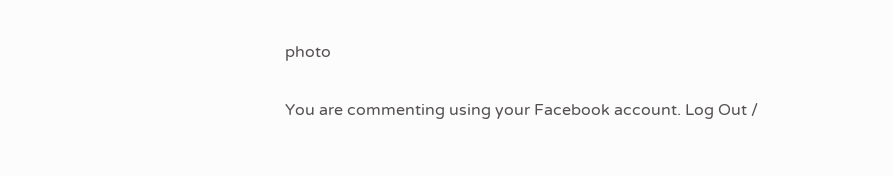photo

You are commenting using your Facebook account. Log Out /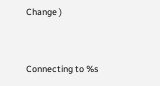Change )


Connecting to %s